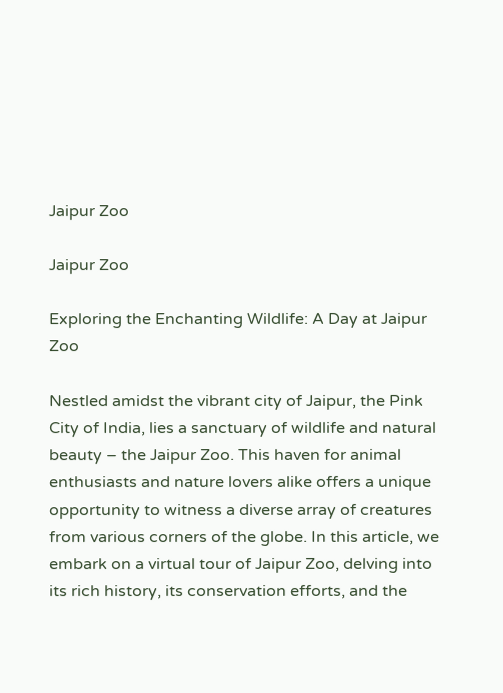Jaipur Zoo

Jaipur Zoo

Exploring the Enchanting Wildlife: A Day at Jaipur Zoo

Nestled amidst the vibrant city of Jaipur, the Pink City of India, lies a sanctuary of wildlife and natural beauty – the Jaipur Zoo. This haven for animal enthusiasts and nature lovers alike offers a unique opportunity to witness a diverse array of creatures from various corners of the globe. In this article, we embark on a virtual tour of Jaipur Zoo, delving into its rich history, its conservation efforts, and the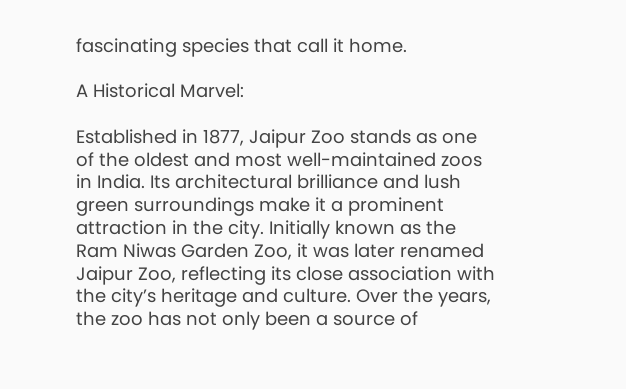fascinating species that call it home.

A Historical Marvel:

Established in 1877, Jaipur Zoo stands as one of the oldest and most well-maintained zoos in India. Its architectural brilliance and lush green surroundings make it a prominent attraction in the city. Initially known as the Ram Niwas Garden Zoo, it was later renamed Jaipur Zoo, reflecting its close association with the city’s heritage and culture. Over the years, the zoo has not only been a source of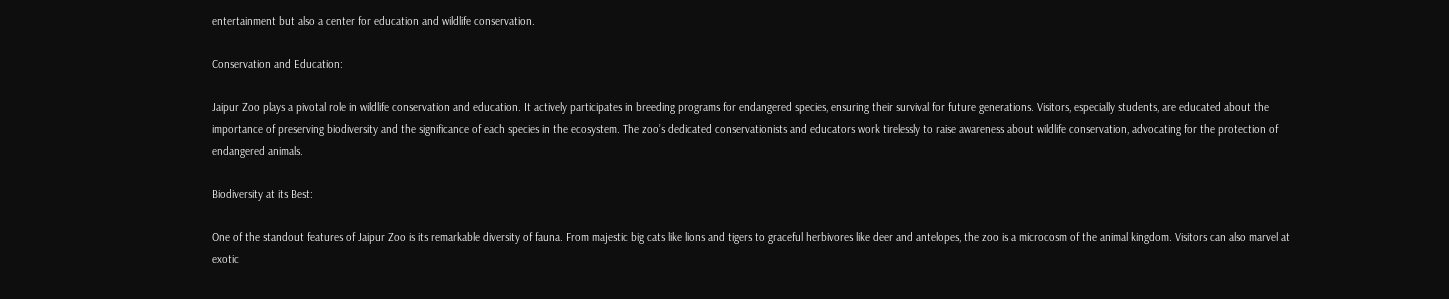entertainment but also a center for education and wildlife conservation.

Conservation and Education:

Jaipur Zoo plays a pivotal role in wildlife conservation and education. It actively participates in breeding programs for endangered species, ensuring their survival for future generations. Visitors, especially students, are educated about the importance of preserving biodiversity and the significance of each species in the ecosystem. The zoo’s dedicated conservationists and educators work tirelessly to raise awareness about wildlife conservation, advocating for the protection of endangered animals.

Biodiversity at its Best:

One of the standout features of Jaipur Zoo is its remarkable diversity of fauna. From majestic big cats like lions and tigers to graceful herbivores like deer and antelopes, the zoo is a microcosm of the animal kingdom. Visitors can also marvel at exotic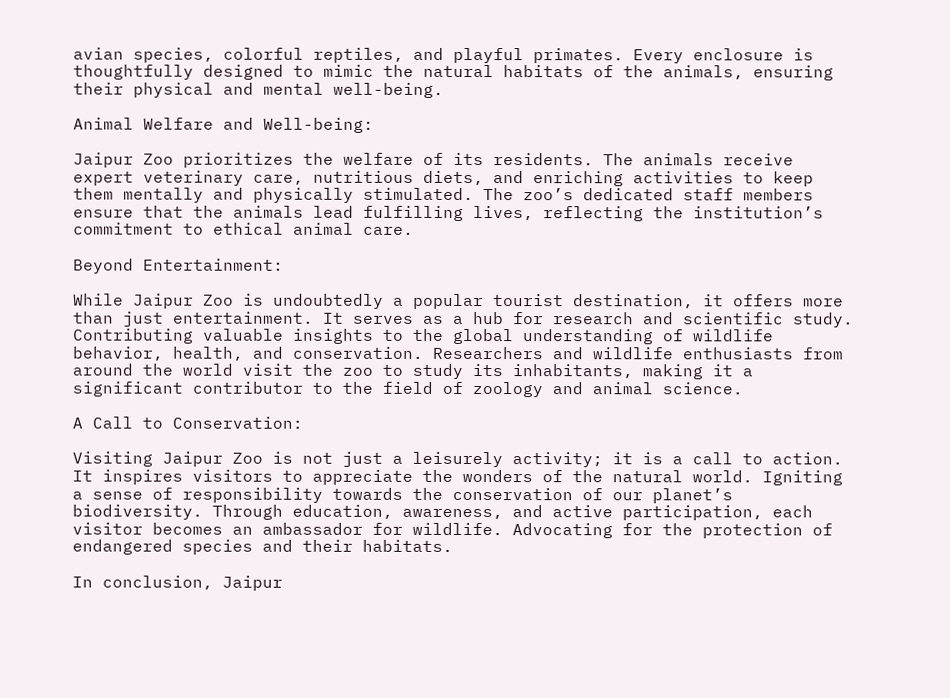avian species, colorful reptiles, and playful primates. Every enclosure is thoughtfully designed to mimic the natural habitats of the animals, ensuring their physical and mental well-being.

Animal Welfare and Well-being:

Jaipur Zoo prioritizes the welfare of its residents. The animals receive expert veterinary care, nutritious diets, and enriching activities to keep them mentally and physically stimulated. The zoo’s dedicated staff members ensure that the animals lead fulfilling lives, reflecting the institution’s commitment to ethical animal care.

Beyond Entertainment:

While Jaipur Zoo is undoubtedly a popular tourist destination, it offers more than just entertainment. It serves as a hub for research and scientific study. Contributing valuable insights to the global understanding of wildlife behavior, health, and conservation. Researchers and wildlife enthusiasts from around the world visit the zoo to study its inhabitants, making it a significant contributor to the field of zoology and animal science.

A Call to Conservation:

Visiting Jaipur Zoo is not just a leisurely activity; it is a call to action. It inspires visitors to appreciate the wonders of the natural world. Igniting a sense of responsibility towards the conservation of our planet’s biodiversity. Through education, awareness, and active participation, each visitor becomes an ambassador for wildlife. Advocating for the protection of endangered species and their habitats.

In conclusion, Jaipur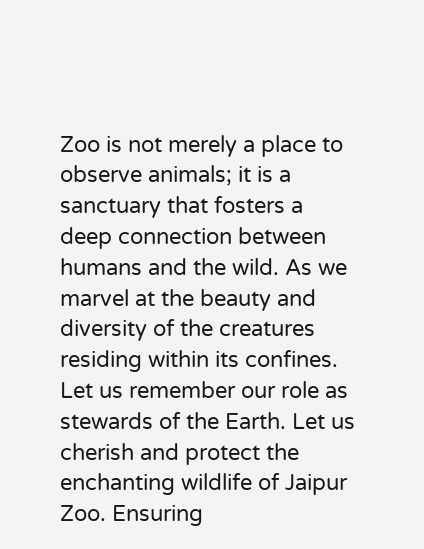Zoo is not merely a place to observe animals; it is a sanctuary that fosters a deep connection between humans and the wild. As we marvel at the beauty and diversity of the creatures residing within its confines. Let us remember our role as stewards of the Earth. Let us cherish and protect the enchanting wildlife of Jaipur Zoo. Ensuring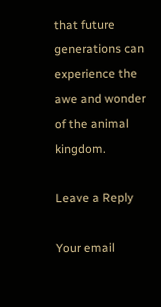that future generations can experience the awe and wonder of the animal kingdom.

Leave a Reply

Your email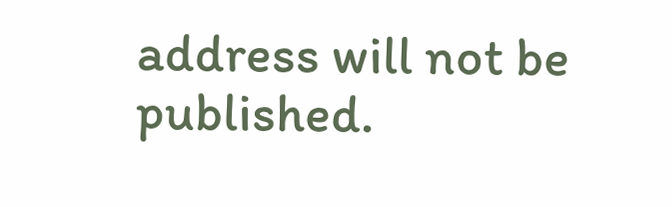address will not be published.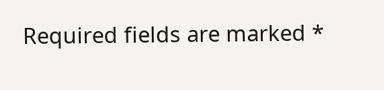Required fields are marked *